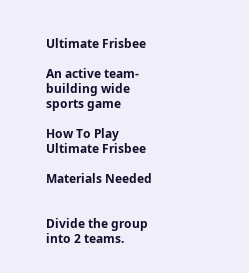Ultimate Frisbee

An active team-building wide sports game

How To Play Ultimate Frisbee

Materials Needed


Divide the group into 2 teams.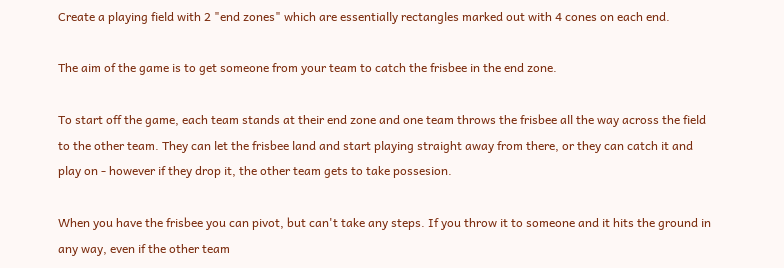Create a playing field with 2 "end zones" which are essentially rectangles marked out with 4 cones on each end.

The aim of the game is to get someone from your team to catch the frisbee in the end zone.

To start off the game, each team stands at their end zone and one team throws the frisbee all the way across the field to the other team. They can let the frisbee land and start playing straight away from there, or they can catch it and play on - however if they drop it, the other team gets to take possesion.

When you have the frisbee you can pivot, but can't take any steps. If you throw it to someone and it hits the ground in any way, even if the other team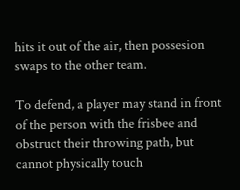hits it out of the air, then possesion swaps to the other team.

To defend, a player may stand in front of the person with the frisbee and obstruct their throwing path, but cannot physically touch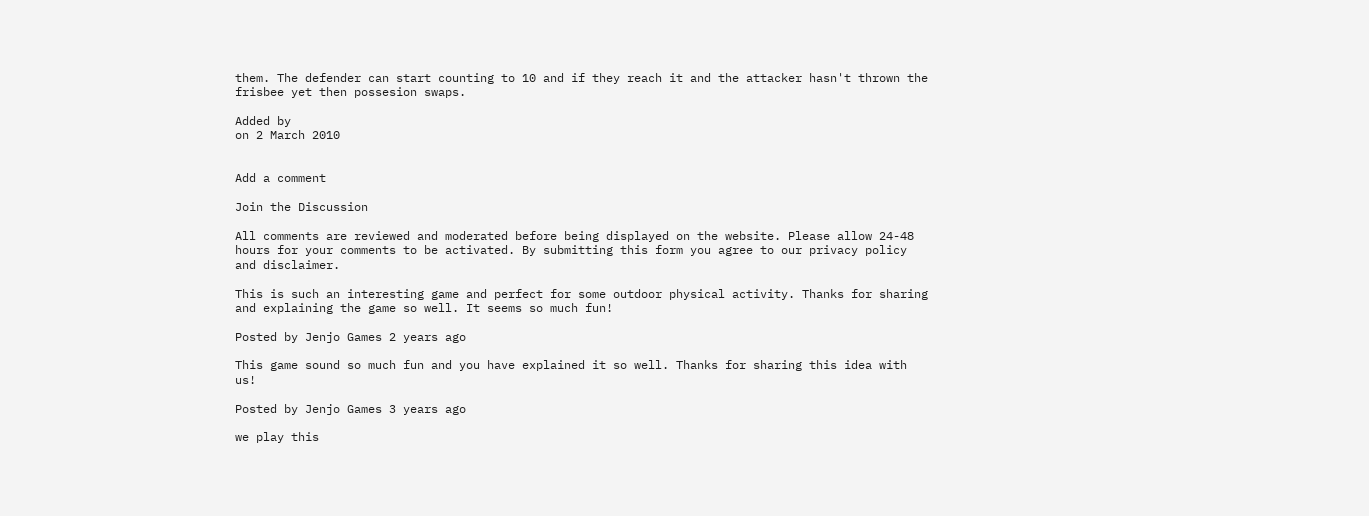them. The defender can start counting to 10 and if they reach it and the attacker hasn't thrown the frisbee yet then possesion swaps.

Added by
on 2 March 2010


Add a comment

Join the Discussion

All comments are reviewed and moderated before being displayed on the website. Please allow 24-48 hours for your comments to be activated. By submitting this form you agree to our privacy policy and disclaimer.

This is such an interesting game and perfect for some outdoor physical activity. Thanks for sharing and explaining the game so well. It seems so much fun!

Posted by Jenjo Games 2 years ago

This game sound so much fun and you have explained it so well. Thanks for sharing this idea with us!

Posted by Jenjo Games 3 years ago

we play this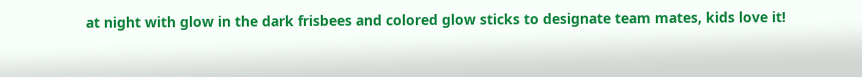at night with glow in the dark frisbees and colored glow sticks to designate team mates, kids love it!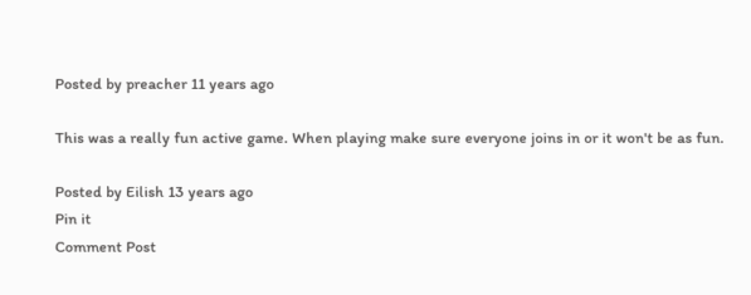Posted by preacher 11 years ago

This was a really fun active game. When playing make sure everyone joins in or it won't be as fun.

Posted by Eilish 13 years ago
Pin it
Comment Post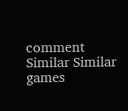comment
Similar Similar games